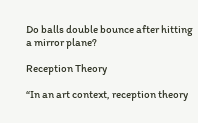Do balls double bounce after hitting a mirror plane?

Reception Theory

“In an art context, reception theory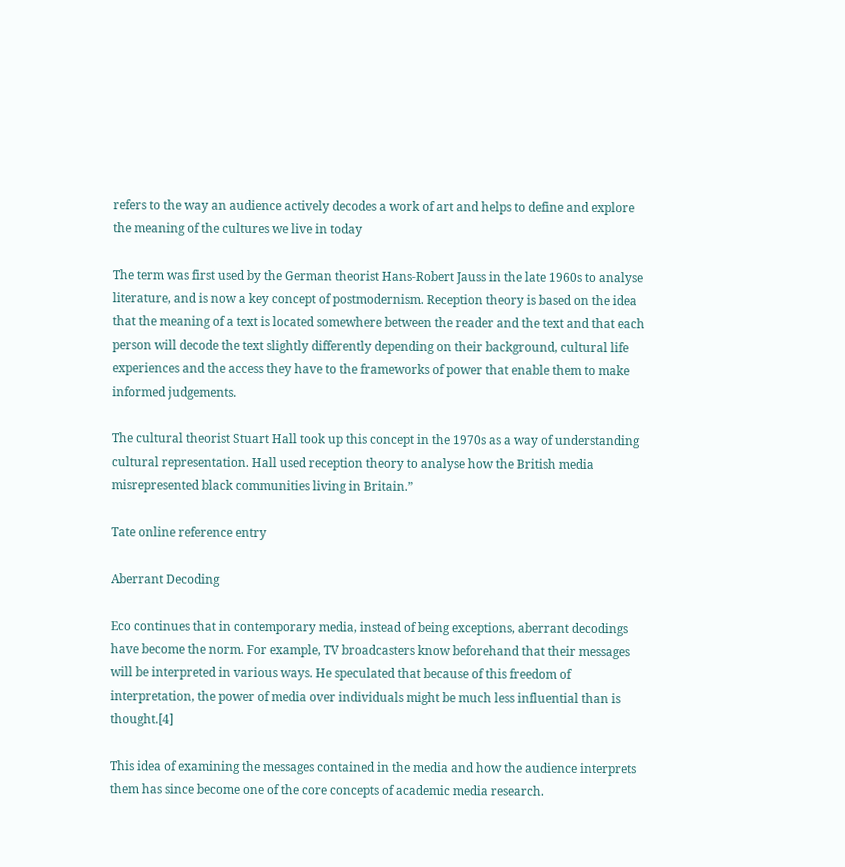refers to the way an audience actively decodes a work of art and helps to define and explore the meaning of the cultures we live in today

The term was first used by the German theorist Hans-Robert Jauss in the late 1960s to analyse literature, and is now a key concept of postmodernism. Reception theory is based on the idea that the meaning of a text is located somewhere between the reader and the text and that each person will decode the text slightly differently depending on their background, cultural life experiences and the access they have to the frameworks of power that enable them to make informed judgements.

The cultural theorist Stuart Hall took up this concept in the 1970s as a way of understanding cultural representation. Hall used reception theory to analyse how the British media misrepresented black communities living in Britain.”

Tate online reference entry

Aberrant Decoding

Eco continues that in contemporary media, instead of being exceptions, aberrant decodings have become the norm. For example, TV broadcasters know beforehand that their messages will be interpreted in various ways. He speculated that because of this freedom of interpretation, the power of media over individuals might be much less influential than is thought.[4]

This idea of examining the messages contained in the media and how the audience interprets them has since become one of the core concepts of academic media research.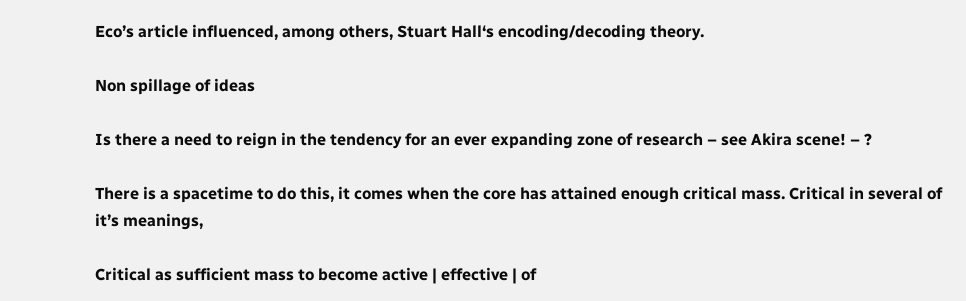Eco’s article influenced, among others, Stuart Hall‘s encoding/decoding theory.

Non spillage of ideas

Is there a need to reign in the tendency for an ever expanding zone of research – see Akira scene! – ?

There is a spacetime to do this, it comes when the core has attained enough critical mass. Critical in several of it’s meanings,

Critical as sufficient mass to become active | effective | of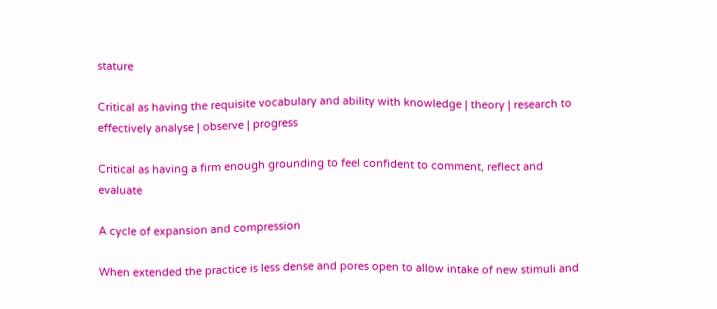stature

Critical as having the requisite vocabulary and ability with knowledge | theory | research to effectively analyse | observe | progress

Critical as having a firm enough grounding to feel confident to comment, reflect and evaluate

A cycle of expansion and compression

When extended the practice is less dense and pores open to allow intake of new stimuli and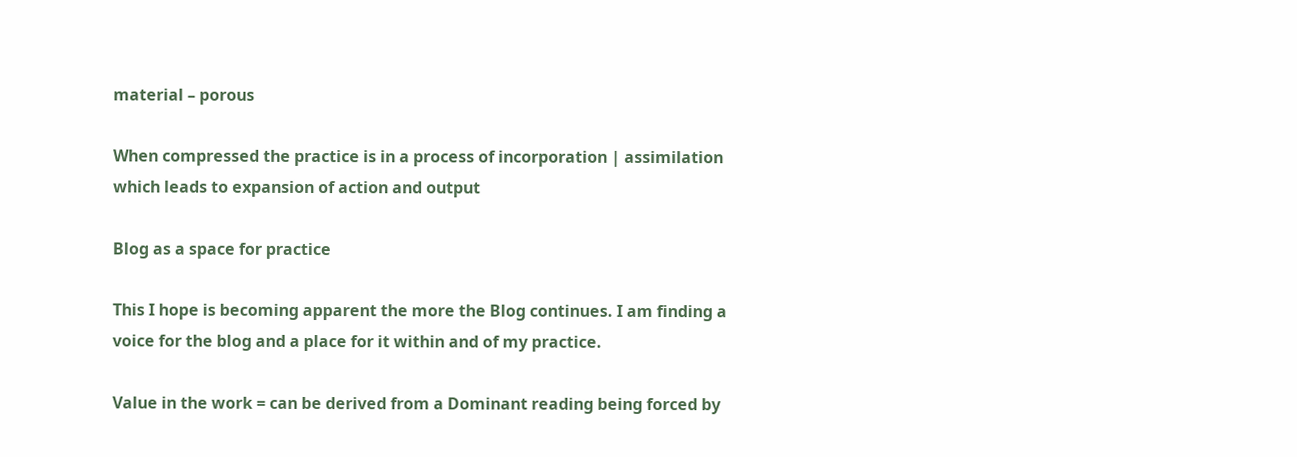material – porous

When compressed the practice is in a process of incorporation | assimilation which leads to expansion of action and output

Blog as a space for practice

This I hope is becoming apparent the more the Blog continues. I am finding a voice for the blog and a place for it within and of my practice.

Value in the work = can be derived from a Dominant reading being forced by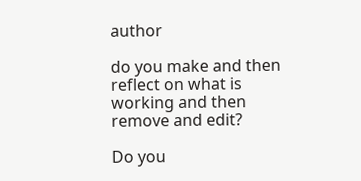author

do you make and then reflect on what is working and then remove and edit?

Do you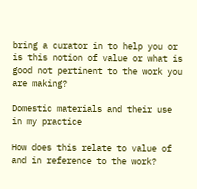bring a curator in to help you or is this notion of value or what is good not pertinent to the work you are making?

Domestic materials and their use in my practice

How does this relate to value of and in reference to the work?